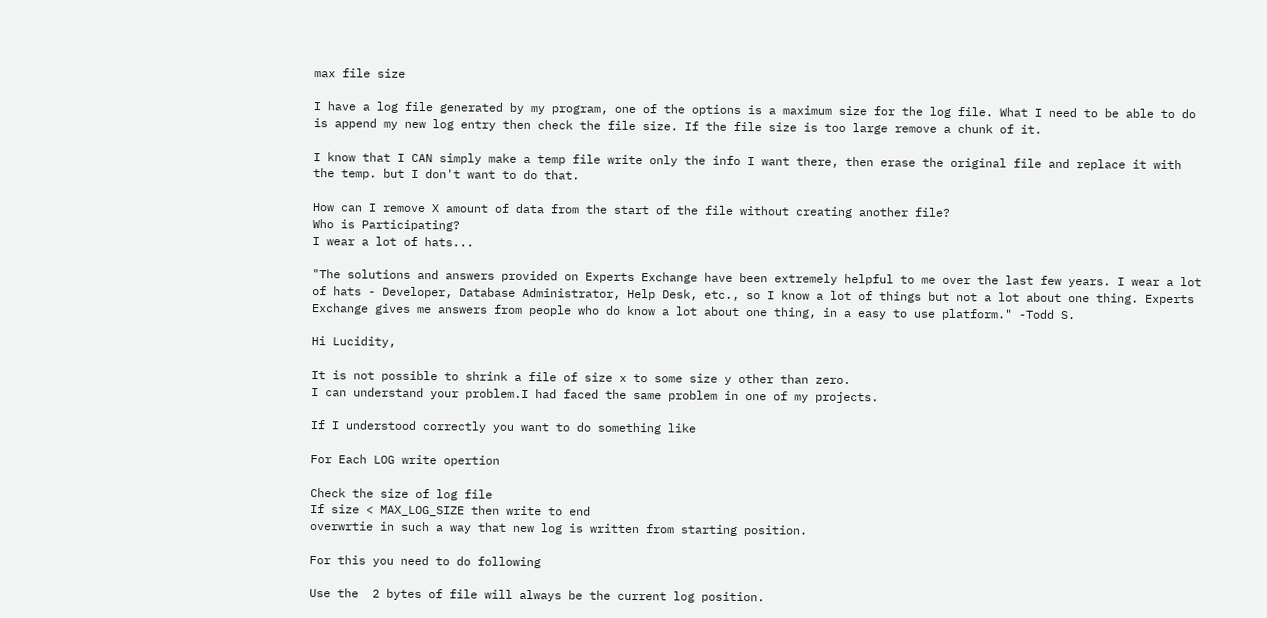max file size

I have a log file generated by my program, one of the options is a maximum size for the log file. What I need to be able to do is append my new log entry then check the file size. If the file size is too large remove a chunk of it.

I know that I CAN simply make a temp file write only the info I want there, then erase the original file and replace it with the temp. but I don't want to do that.

How can I remove X amount of data from the start of the file without creating another file?
Who is Participating?
I wear a lot of hats...

"The solutions and answers provided on Experts Exchange have been extremely helpful to me over the last few years. I wear a lot of hats - Developer, Database Administrator, Help Desk, etc., so I know a lot of things but not a lot about one thing. Experts Exchange gives me answers from people who do know a lot about one thing, in a easy to use platform." -Todd S.

Hi Lucidity,

It is not possible to shrink a file of size x to some size y other than zero.
I can understand your problem.I had faced the same problem in one of my projects.

If I understood correctly you want to do something like

For Each LOG write opertion

Check the size of log file
If size < MAX_LOG_SIZE then write to end
overwrtie in such a way that new log is written from starting position.

For this you need to do following

Use the  2 bytes of file will always be the current log position.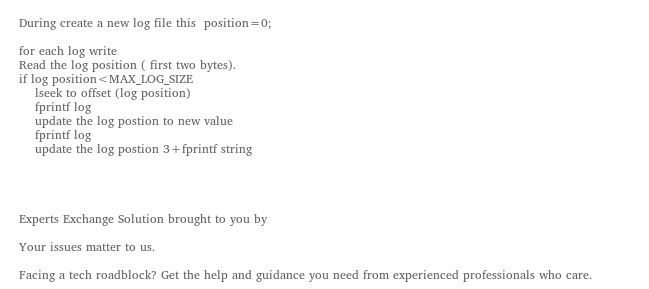During create a new log file this  position=0;

for each log write
Read the log position ( first two bytes).
if log position<MAX_LOG_SIZE
    lseek to offset (log position)
    fprintf log
    update the log postion to new value
    fprintf log
    update the log postion 3+fprintf string




Experts Exchange Solution brought to you by

Your issues matter to us.

Facing a tech roadblock? Get the help and guidance you need from experienced professionals who care.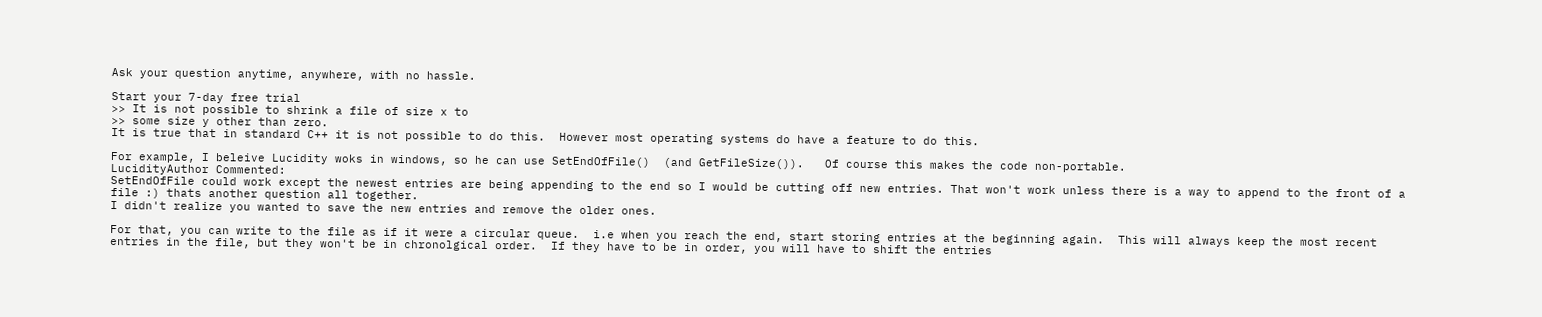Ask your question anytime, anywhere, with no hassle.

Start your 7-day free trial
>> It is not possible to shrink a file of size x to
>> some size y other than zero.
It is true that in standard C++ it is not possible to do this.  However most operating systems do have a feature to do this.

For example, I beleive Lucidity woks in windows, so he can use SetEndOfFile()  (and GetFileSize()).   Of course this makes the code non-portable.
LucidityAuthor Commented:
SetEndOfFile could work except the newest entries are being appending to the end so I would be cutting off new entries. That won't work unless there is a way to append to the front of a file :) thats another question all together.
I didn't realize you wanted to save the new entries and remove the older ones.

For that, you can write to the file as if it were a circular queue.  i.e when you reach the end, start storing entries at the beginning again.  This will always keep the most recent entries in the file, but they won't be in chronolgical order.  If they have to be in order, you will have to shift the entries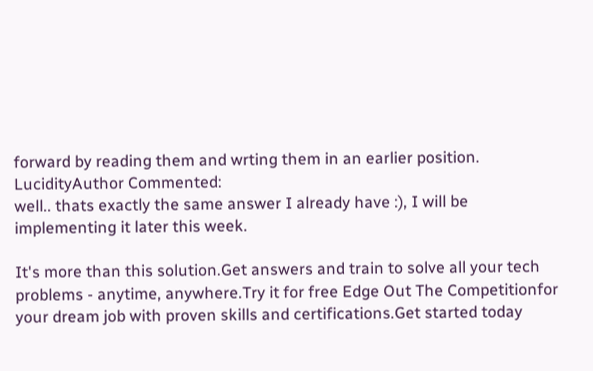forward by reading them and wrting them in an earlier position.
LucidityAuthor Commented:
well.. thats exactly the same answer I already have :), I will be implementing it later this week.

It's more than this solution.Get answers and train to solve all your tech problems - anytime, anywhere.Try it for free Edge Out The Competitionfor your dream job with proven skills and certifications.Get started today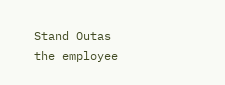Stand Outas the employee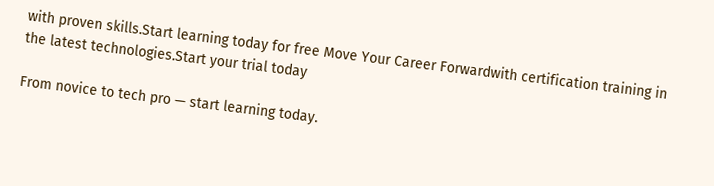with proven skills.Start learning today for free Move Your Career Forwardwith certification training in the latest technologies.Start your trial today

From novice to tech pro — start learning today.